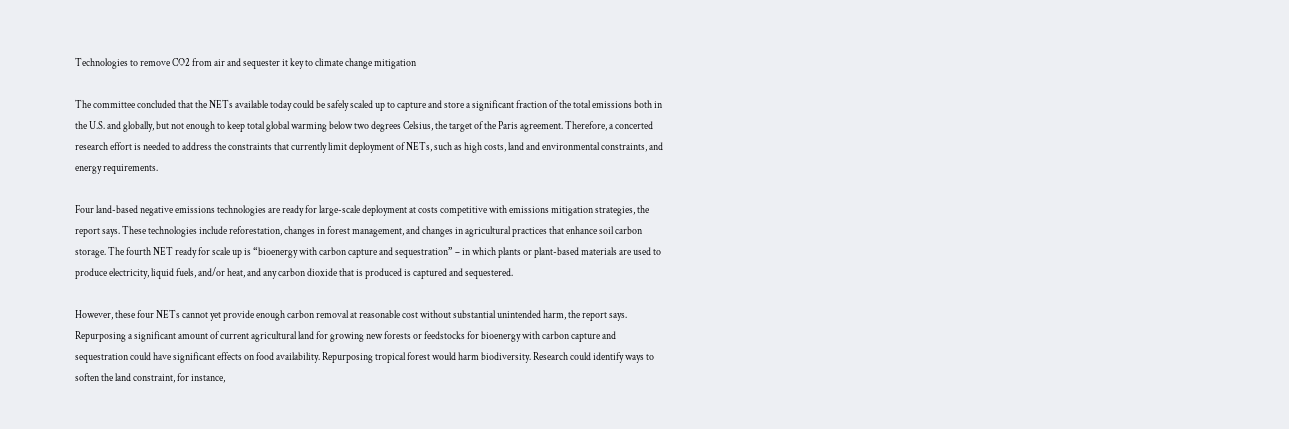Technologies to remove CO2 from air and sequester it key to climate change mitigation

The committee concluded that the NETs available today could be safely scaled up to capture and store a significant fraction of the total emissions both in the U.S. and globally, but not enough to keep total global warming below two degrees Celsius, the target of the Paris agreement. Therefore, a concerted research effort is needed to address the constraints that currently limit deployment of NETs, such as high costs, land and environmental constraints, and energy requirements.

Four land-based negative emissions technologies are ready for large-scale deployment at costs competitive with emissions mitigation strategies, the report says. These technologies include reforestation, changes in forest management, and changes in agricultural practices that enhance soil carbon storage. The fourth NET ready for scale up is “bioenergy with carbon capture and sequestration” – in which plants or plant-based materials are used to produce electricity, liquid fuels, and/or heat, and any carbon dioxide that is produced is captured and sequestered.

However, these four NETs cannot yet provide enough carbon removal at reasonable cost without substantial unintended harm, the report says. Repurposing a significant amount of current agricultural land for growing new forests or feedstocks for bioenergy with carbon capture and sequestration could have significant effects on food availability. Repurposing tropical forest would harm biodiversity. Research could identify ways to soften the land constraint, for instance,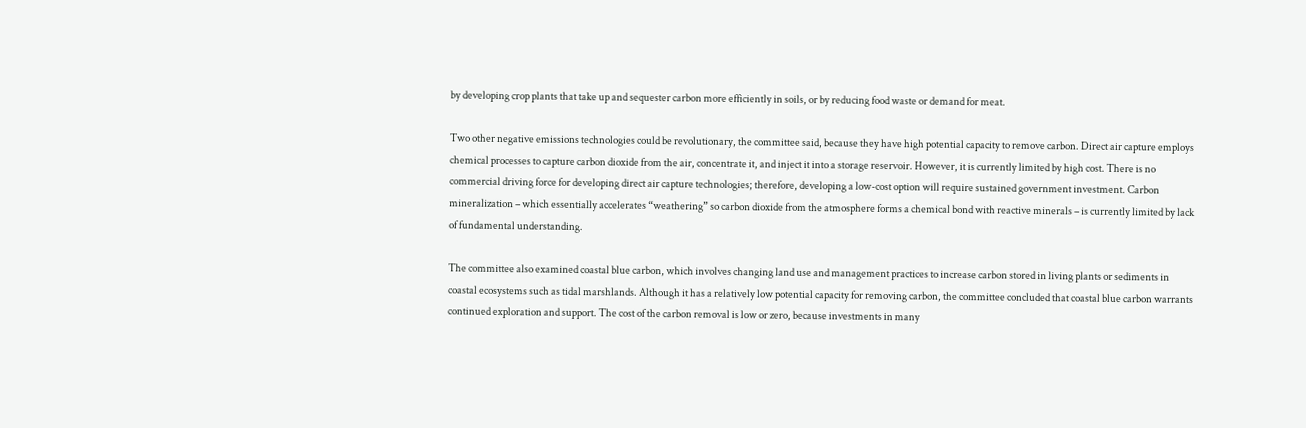by developing crop plants that take up and sequester carbon more efficiently in soils, or by reducing food waste or demand for meat.

Two other negative emissions technologies could be revolutionary, the committee said, because they have high potential capacity to remove carbon. Direct air capture employs chemical processes to capture carbon dioxide from the air, concentrate it, and inject it into a storage reservoir. However, it is currently limited by high cost. There is no commercial driving force for developing direct air capture technologies; therefore, developing a low-cost option will require sustained government investment. Carbon mineralization – which essentially accelerates “weathering” so carbon dioxide from the atmosphere forms a chemical bond with reactive minerals – is currently limited by lack of fundamental understanding.

The committee also examined coastal blue carbon, which involves changing land use and management practices to increase carbon stored in living plants or sediments in coastal ecosystems such as tidal marshlands. Although it has a relatively low potential capacity for removing carbon, the committee concluded that coastal blue carbon warrants continued exploration and support. The cost of the carbon removal is low or zero, because investments in many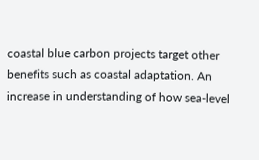coastal blue carbon projects target other benefits such as coastal adaptation. An increase in understanding of how sea-level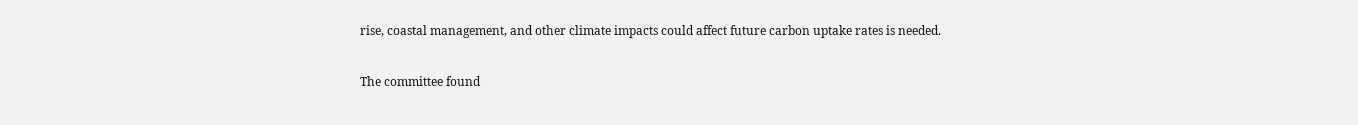rise, coastal management, and other climate impacts could affect future carbon uptake rates is needed.

The committee found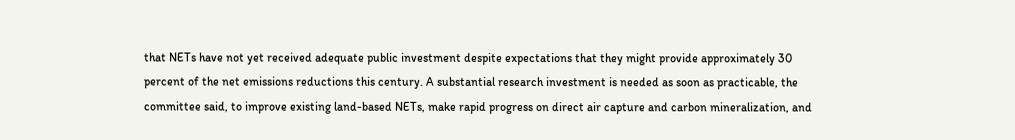that NETs have not yet received adequate public investment despite expectations that they might provide approximately 30 percent of the net emissions reductions this century. A substantial research investment is needed as soon as practicable, the committee said, to improve existing land-based NETs, make rapid progress on direct air capture and carbon mineralization, and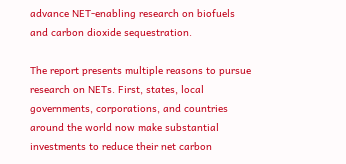advance NET-enabling research on biofuels and carbon dioxide sequestration.

The report presents multiple reasons to pursue research on NETs. First, states, local governments, corporations, and countries around the world now make substantial investments to reduce their net carbon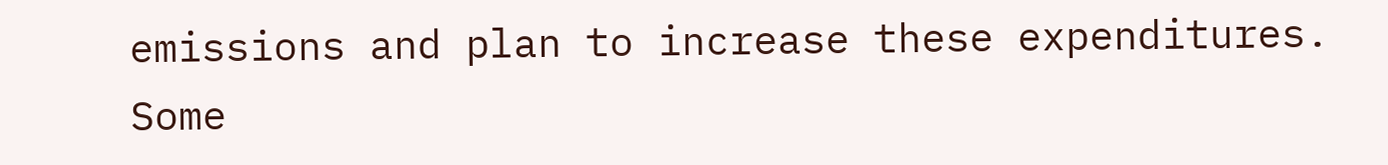emissions and plan to increase these expenditures. Some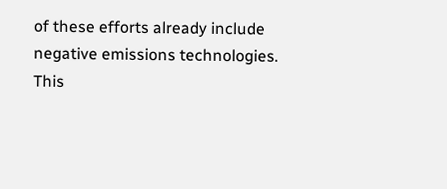of these efforts already include negative emissions technologies. This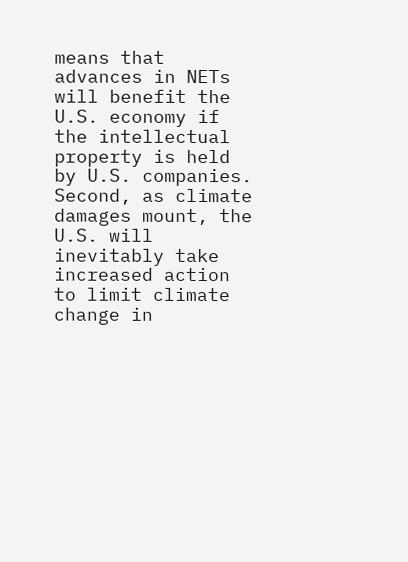means that advances in NETs will benefit the U.S. economy if the intellectual property is held by U.S. companies.  Second, as climate damages mount, the U.S. will inevitably take increased action to limit climate change in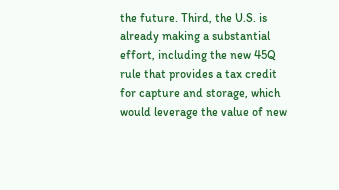the future. Third, the U.S. is already making a substantial effort, including the new 45Q rule that provides a tax credit for capture and storage, which would leverage the value of new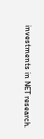investments in NET research.